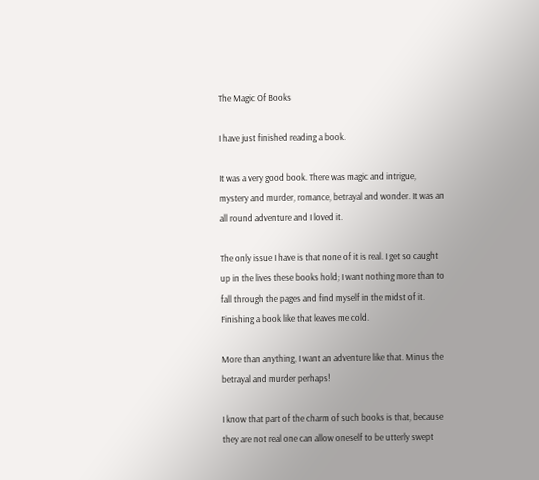The Magic Of Books

I have just finished reading a book.

It was a very good book. There was magic and intrigue, mystery and murder, romance, betrayal and wonder. It was an all round adventure and I loved it.

The only issue I have is that none of it is real. I get so caught up in the lives these books hold; I want nothing more than to fall through the pages and find myself in the midst of it. Finishing a book like that leaves me cold.

More than anything, I want an adventure like that. Minus the betrayal and murder perhaps!

I know that part of the charm of such books is that, because they are not real one can allow oneself to be utterly swept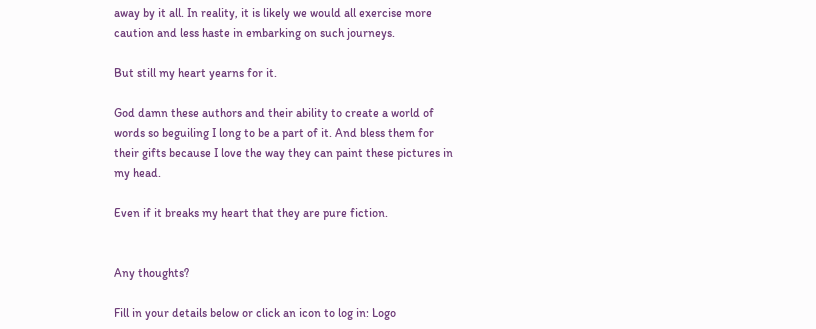away by it all. In reality, it is likely we would all exercise more caution and less haste in embarking on such journeys.

But still my heart yearns for it.

God damn these authors and their ability to create a world of words so beguiling I long to be a part of it. And bless them for their gifts because I love the way they can paint these pictures in my head.

Even if it breaks my heart that they are pure fiction.


Any thoughts?

Fill in your details below or click an icon to log in: Logo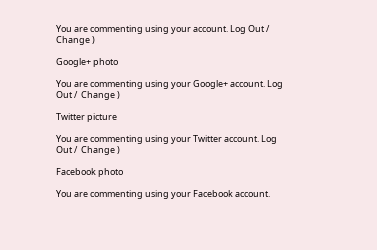You are commenting using your account. Log Out /  Change )

Google+ photo

You are commenting using your Google+ account. Log Out /  Change )

Twitter picture

You are commenting using your Twitter account. Log Out /  Change )

Facebook photo

You are commenting using your Facebook account.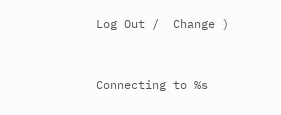Log Out /  Change )


Connecting to %s